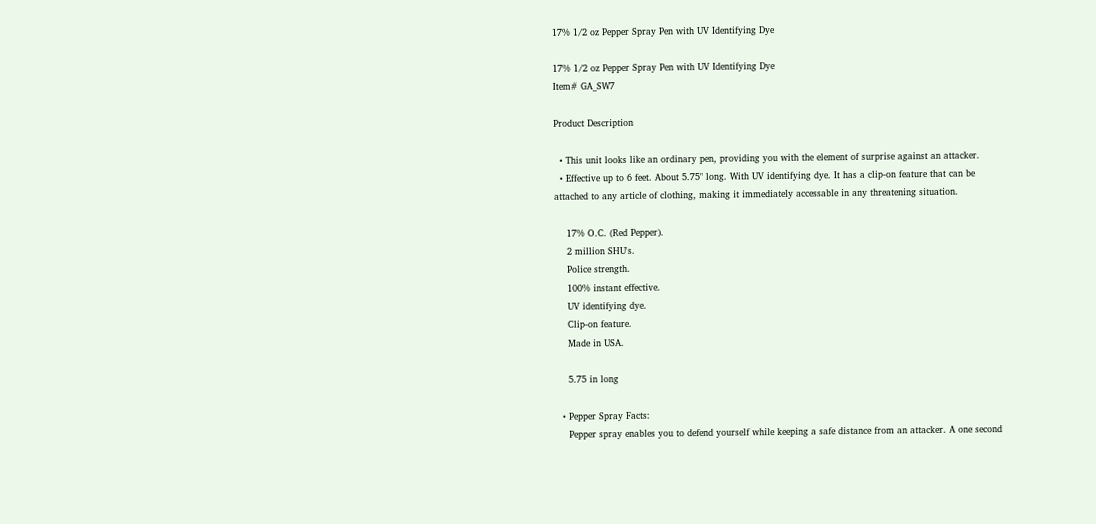17% 1/2 oz Pepper Spray Pen with UV Identifying Dye

17% 1/2 oz Pepper Spray Pen with UV Identifying Dye
Item# GA_SW7

Product Description

  • This unit looks like an ordinary pen, providing you with the element of surprise against an attacker.
  • Effective up to 6 feet. About 5.75" long. With UV identifying dye. It has a clip-on feature that can be attached to any article of clothing, making it immediately accessable in any threatening situation.

    17% O.C. (Red Pepper).
    2 million SHU's.
    Police strength.
    100% instant effective.
    UV identifying dye.
    Clip-on feature.
    Made in USA.

    5.75 in long

  • Pepper Spray Facts:
    Pepper spray enables you to defend yourself while keeping a safe distance from an attacker. A one second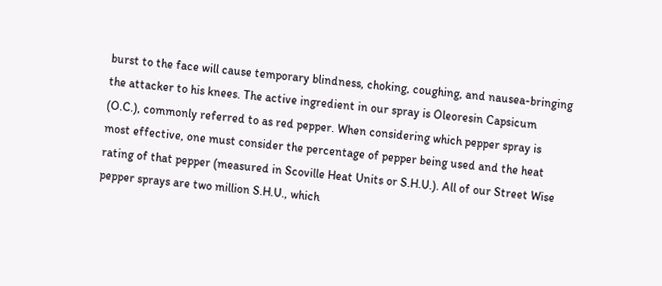burst to the face will cause temporary blindness, choking, coughing, and nausea-bringing the attacker to his knees. The active ingredient in our spray is Oleoresin Capsicum (O.C.), commonly referred to as red pepper. When considering which pepper spray is most effective, one must consider the percentage of pepper being used and the heat rating of that pepper (measured in Scoville Heat Units or S.H.U.). All of our Street Wise pepper sprays are two million S.H.U., which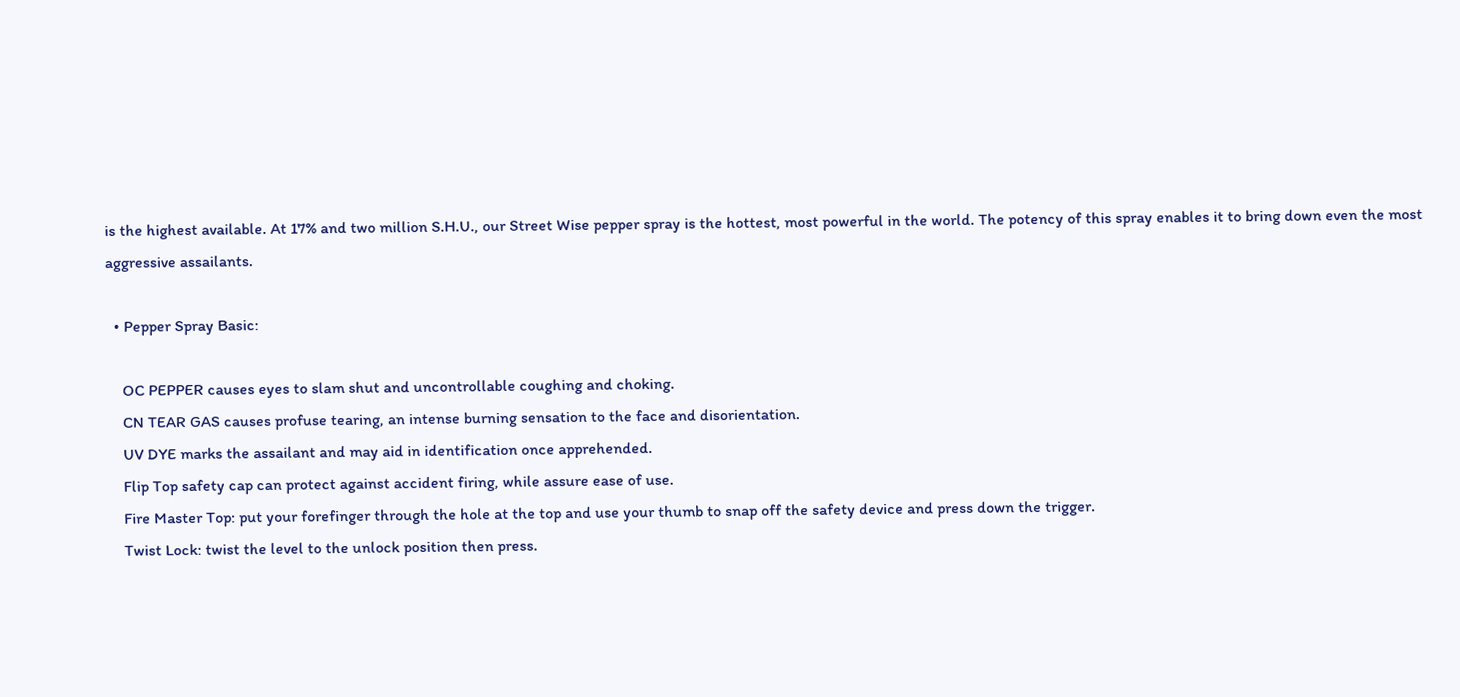is the highest available. At 17% and two million S.H.U., our Street Wise pepper spray is the hottest, most powerful in the world. The potency of this spray enables it to bring down even the most aggressive assailants.

  • Pepper Spray Basic:

    OC PEPPER causes eyes to slam shut and uncontrollable coughing and choking.
    CN TEAR GAS causes profuse tearing, an intense burning sensation to the face and disorientation.
    UV DYE marks the assailant and may aid in identification once apprehended.
    Flip Top safety cap can protect against accident firing, while assure ease of use.
    Fire Master Top: put your forefinger through the hole at the top and use your thumb to snap off the safety device and press down the trigger.
    Twist Lock: twist the level to the unlock position then press.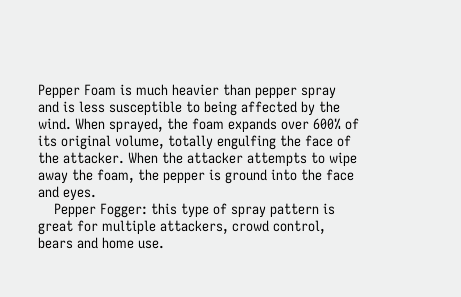Pepper Foam is much heavier than pepper spray and is less susceptible to being affected by the wind. When sprayed, the foam expands over 600% of its original volume, totally engulfing the face of the attacker. When the attacker attempts to wipe away the foam, the pepper is ground into the face and eyes.
    Pepper Fogger: this type of spray pattern is great for multiple attackers, crowd control, bears and home use.